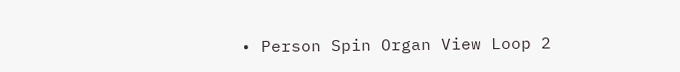• Person Spin Organ View Loop 2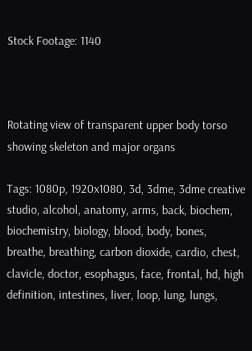Stock Footage: 1140



Rotating view of transparent upper body torso showing skeleton and major organs

Tags: 1080p, 1920x1080, 3d, 3dme, 3dme creative studio, alcohol, anatomy, arms, back, biochem, biochemistry, biology, blood, body, bones, breathe, breathing, carbon dioxide, cardio, chest, clavicle, doctor, esophagus, face, frontal, hd, high definition, intestines, liver, loop, lung, lungs,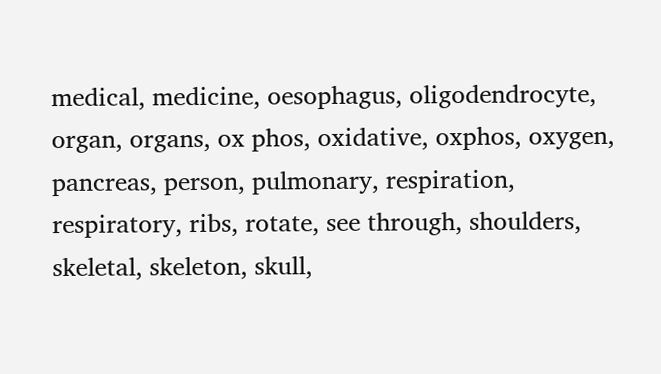medical, medicine, oesophagus, oligodendrocyte, organ, organs, ox phos, oxidative, oxphos, oxygen, pancreas, person, pulmonary, respiration, respiratory, ribs, rotate, see through, shoulders, skeletal, skeleton, skull,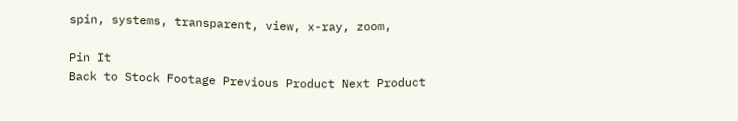spin, systems, transparent, view, x-ray, zoom,

Pin It
Back to Stock Footage Previous Product Next Product